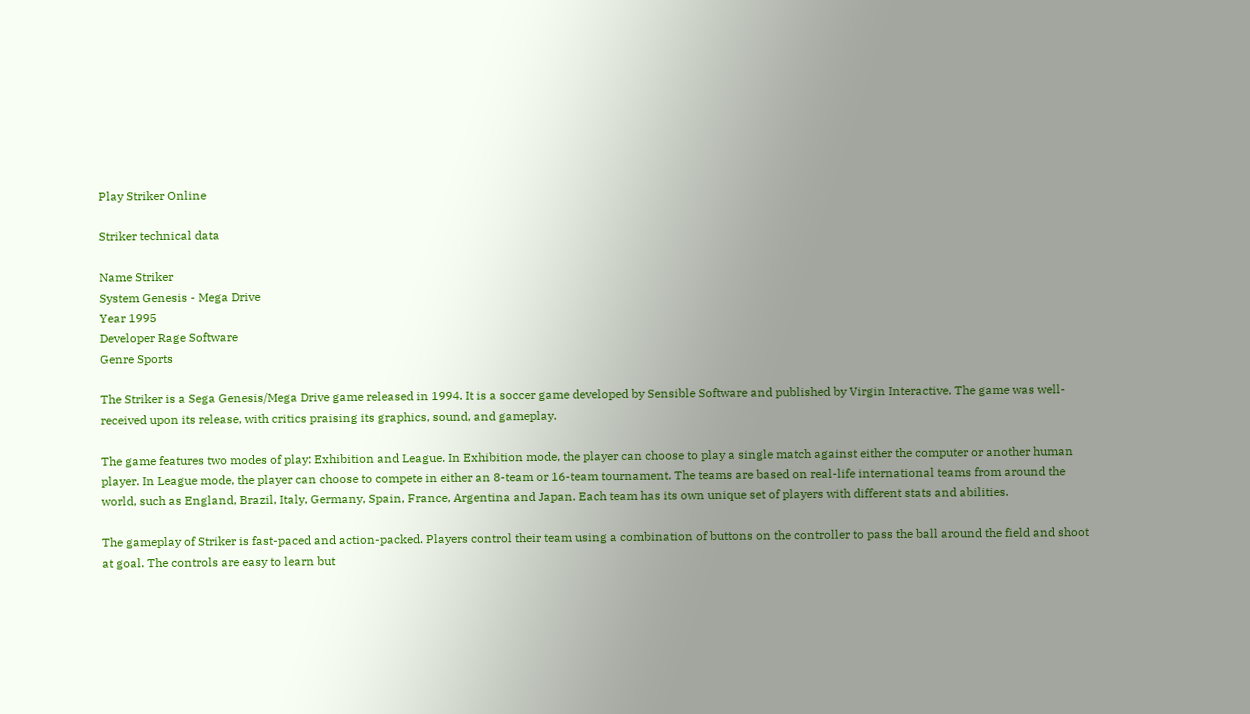Play Striker Online

Striker technical data

Name Striker
System Genesis - Mega Drive
Year 1995
Developer Rage Software
Genre Sports

The Striker is a Sega Genesis/Mega Drive game released in 1994. It is a soccer game developed by Sensible Software and published by Virgin Interactive. The game was well-received upon its release, with critics praising its graphics, sound, and gameplay.

The game features two modes of play: Exhibition and League. In Exhibition mode, the player can choose to play a single match against either the computer or another human player. In League mode, the player can choose to compete in either an 8-team or 16-team tournament. The teams are based on real-life international teams from around the world, such as England, Brazil, Italy, Germany, Spain, France, Argentina and Japan. Each team has its own unique set of players with different stats and abilities.

The gameplay of Striker is fast-paced and action-packed. Players control their team using a combination of buttons on the controller to pass the ball around the field and shoot at goal. The controls are easy to learn but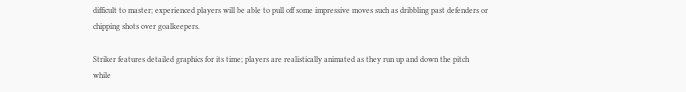difficult to master; experienced players will be able to pull off some impressive moves such as dribbling past defenders or chipping shots over goalkeepers.

Striker features detailed graphics for its time; players are realistically animated as they run up and down the pitch while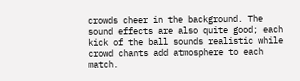crowds cheer in the background. The sound effects are also quite good; each kick of the ball sounds realistic while crowd chants add atmosphere to each match.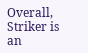Overall, Striker is an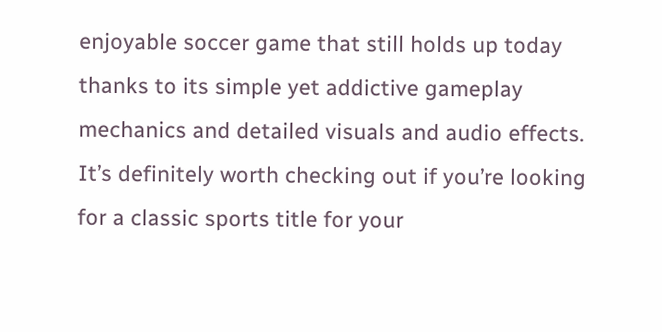enjoyable soccer game that still holds up today thanks to its simple yet addictive gameplay mechanics and detailed visuals and audio effects. It’s definitely worth checking out if you’re looking for a classic sports title for your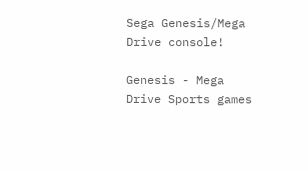Sega Genesis/Mega Drive console!

Genesis - Mega Drive Sports games